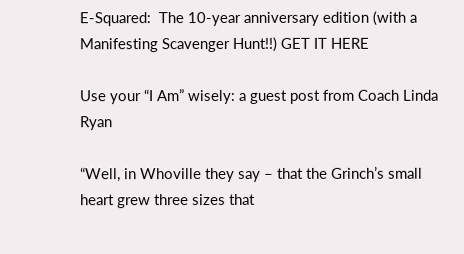E-Squared:  The 10-year anniversary edition (with a Manifesting Scavenger Hunt!!) GET IT HERE

Use your “I Am” wisely: a guest post from Coach Linda Ryan

“Well, in Whoville they say – that the Grinch’s small heart grew three sizes that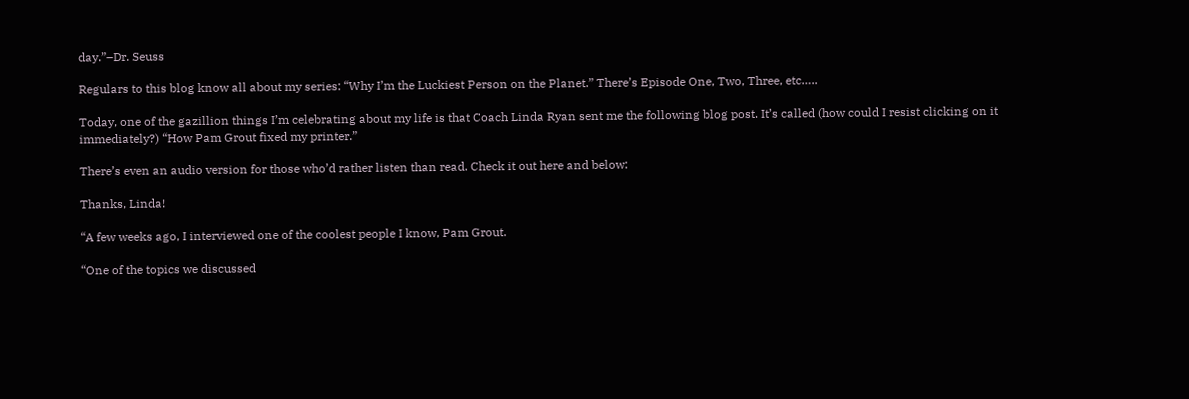day.”–Dr. Seuss

Regulars to this blog know all about my series: “Why I’m the Luckiest Person on the Planet.” There’s Episode One, Two, Three, etc…..

Today, one of the gazillion things I’m celebrating about my life is that Coach Linda Ryan sent me the following blog post. It’s called (how could I resist clicking on it immediately?) “How Pam Grout fixed my printer.”

There’s even an audio version for those who’d rather listen than read. Check it out here and below:

Thanks, Linda!

“A few weeks ago, I interviewed one of the coolest people I know, Pam Grout.

“One of the topics we discussed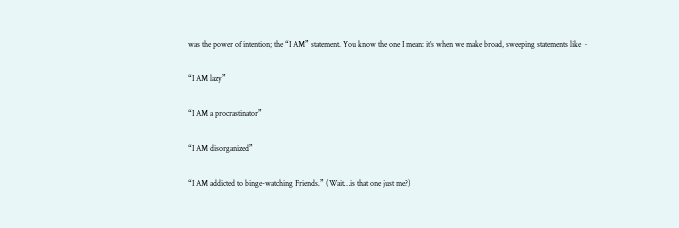was the power of intention; the “I AM” statement. You know the one I mean: it’s when we make broad, sweeping statements like ~

“I AM lazy”

“I AM a procrastinator”

“I AM disorganized”

“I AM addicted to binge-watching Friends.” (Wait…is that one just me?)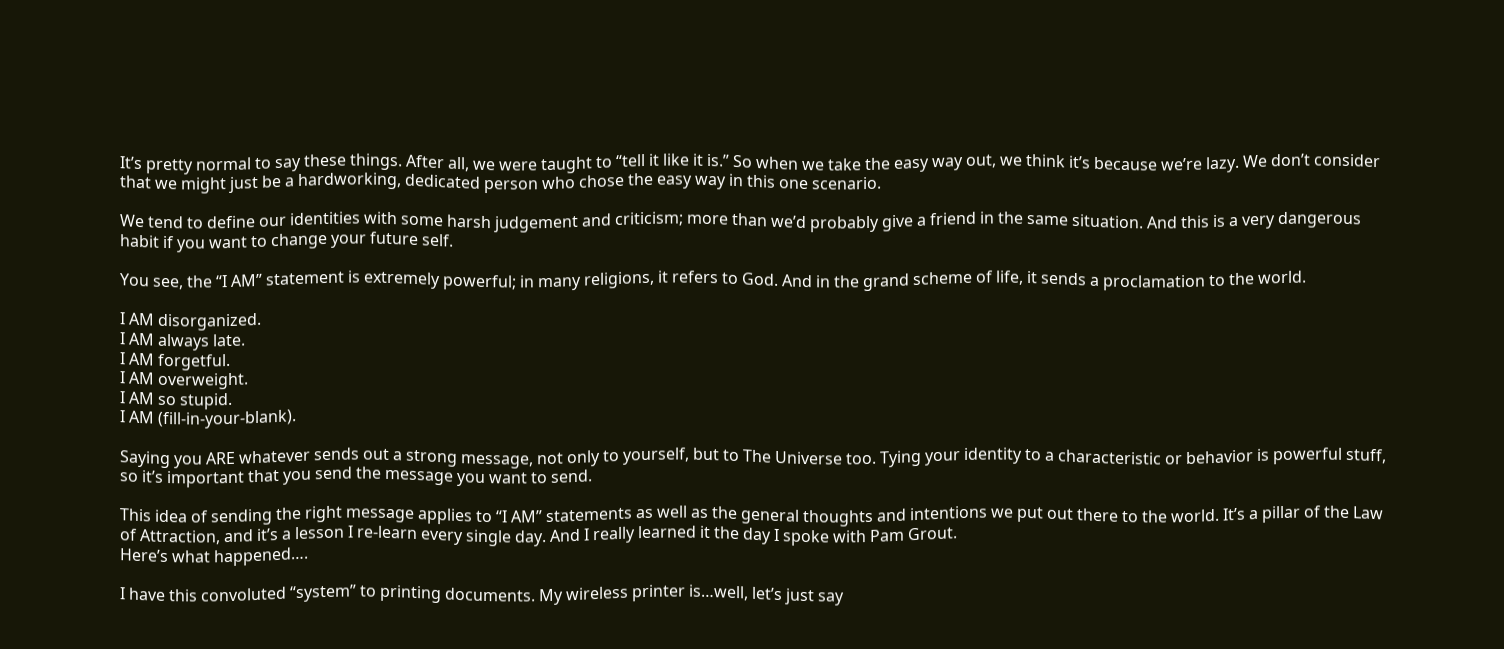It’s pretty normal to say these things. After all, we were taught to “tell it like it is.” So when we take the easy way out, we think it’s because we’re lazy. We don’t consider that we might just be a hardworking, dedicated person who chose the easy way in this one scenario.

We tend to define our identities with some harsh judgement and criticism; more than we’d probably give a friend in the same situation. And this is a very dangerous habit if you want to change your future self.

You see, the “I AM” statement is extremely powerful; in many religions, it refers to God. And in the grand scheme of life, it sends a proclamation to the world.

I AM disorganized.
I AM always late.
I AM forgetful.
I AM overweight.
I AM so stupid.
I AM (fill-in-your-blank).

Saying you ARE whatever sends out a strong message, not only to yourself, but to The Universe too. Tying your identity to a characteristic or behavior is powerful stuff, so it’s important that you send the message you want to send.

This idea of sending the right message applies to “I AM” statements as well as the general thoughts and intentions we put out there to the world. It’s a pillar of the Law of Attraction, and it’s a lesson I re-learn every single day. And I really learned it the day I spoke with Pam Grout.
Here’s what happened….

I have this convoluted “system” to printing documents. My wireless printer is…well, let’s just say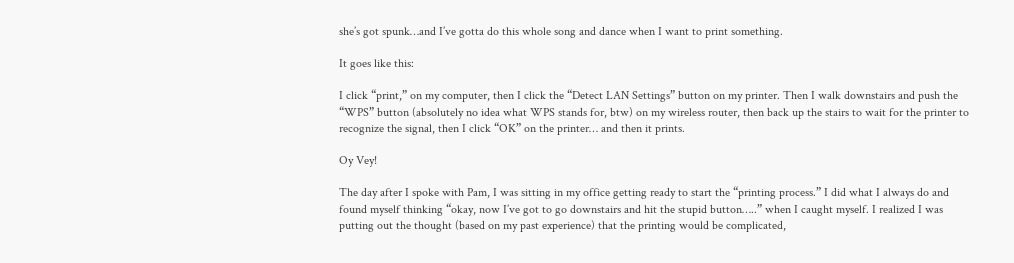she’s got spunk…and I’ve gotta do this whole song and dance when I want to print something.

It goes like this:

I click “print,” on my computer, then I click the “Detect LAN Settings” button on my printer. Then I walk downstairs and push the “WPS” button (absolutely no idea what WPS stands for, btw) on my wireless router, then back up the stairs to wait for the printer to recognize the signal, then I click “OK” on the printer… and then it prints.

Oy Vey!

The day after I spoke with Pam, I was sitting in my office getting ready to start the “printing process.” I did what I always do and found myself thinking “okay, now I’ve got to go downstairs and hit the stupid button…..” when I caught myself. I realized I was putting out the thought (based on my past experience) that the printing would be complicated,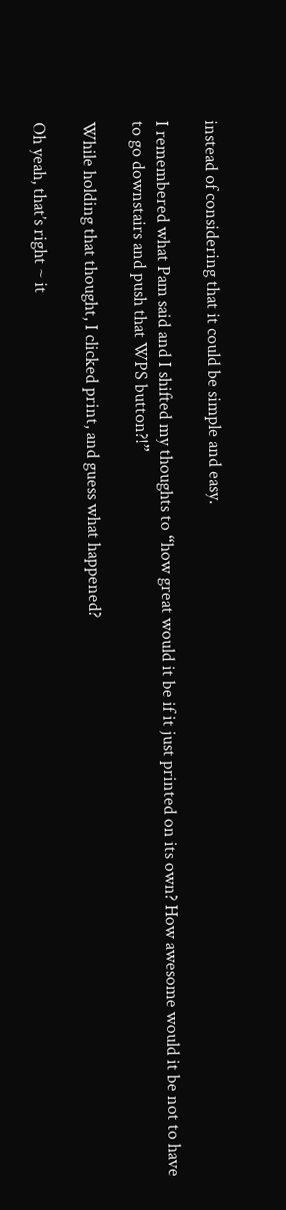instead of considering that it could be simple and easy.

I remembered what Pam said and I shifted my thoughts to “how great would it be if it just printed on its own? How awesome would it be not to have to go downstairs and push that WPS button?!”

While holding that thought, I clicked print, and guess what happened?

Oh yeah, that’s right ~ it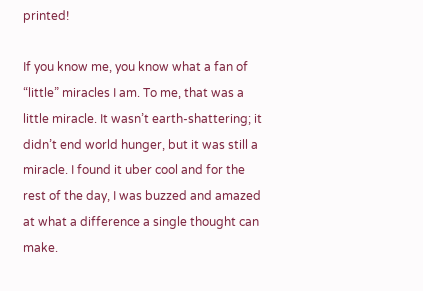printed!

If you know me, you know what a fan of “little” miracles I am. To me, that was a little miracle. It wasn’t earth-shattering; it didn’t end world hunger, but it was still a miracle. I found it uber cool and for the rest of the day, I was buzzed and amazed at what a difference a single thought can make.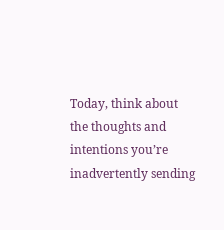Today, think about the thoughts and intentions you’re inadvertently sending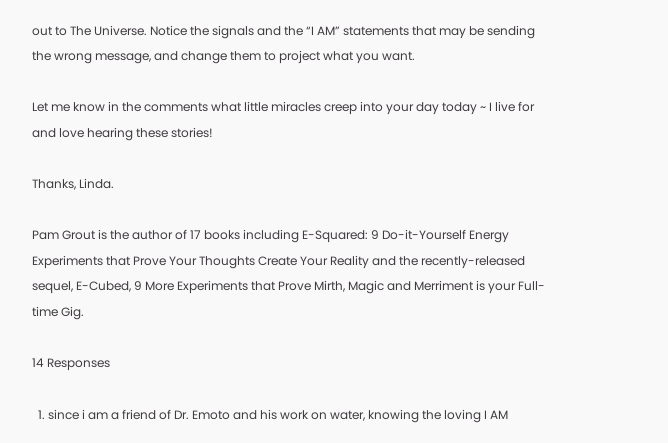out to The Universe. Notice the signals and the “I AM” statements that may be sending the wrong message, and change them to project what you want.

Let me know in the comments what little miracles creep into your day today ~ I live for and love hearing these stories!

Thanks, Linda.

Pam Grout is the author of 17 books including E-Squared: 9 Do-it-Yourself Energy Experiments that Prove Your Thoughts Create Your Reality and the recently-released sequel, E-Cubed, 9 More Experiments that Prove Mirth, Magic and Merriment is your Full-time Gig.

14 Responses

  1. since i am a friend of Dr. Emoto and his work on water, knowing the loving I AM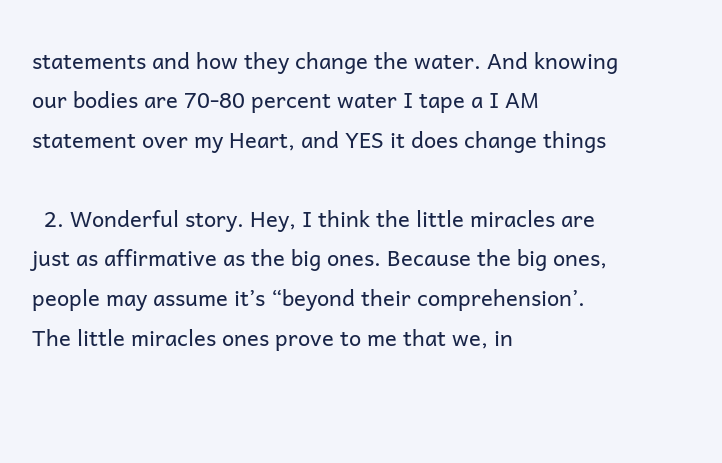statements and how they change the water. And knowing our bodies are 70-80 percent water I tape a I AM statement over my Heart, and YES it does change things

  2. Wonderful story. Hey, I think the little miracles are just as affirmative as the big ones. Because the big ones, people may assume it’s “beyond their comprehension’. The little miracles ones prove to me that we, in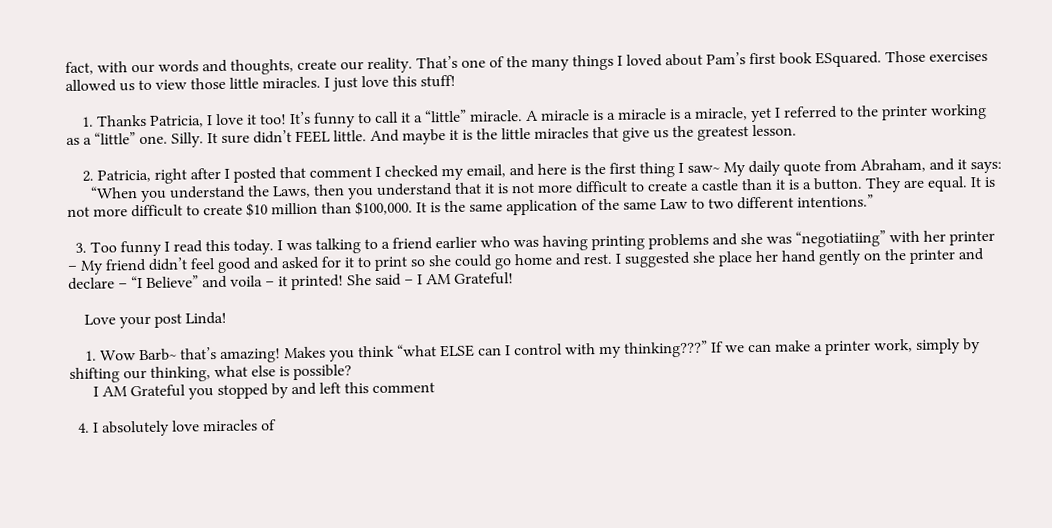fact, with our words and thoughts, create our reality. That’s one of the many things I loved about Pam’s first book ESquared. Those exercises allowed us to view those little miracles. I just love this stuff!

    1. Thanks Patricia, I love it too! It’s funny to call it a “little” miracle. A miracle is a miracle is a miracle, yet I referred to the printer working as a “little” one. Silly. It sure didn’t FEEL little. And maybe it is the little miracles that give us the greatest lesson.

    2. Patricia, right after I posted that comment I checked my email, and here is the first thing I saw~ My daily quote from Abraham, and it says:
      “When you understand the Laws, then you understand that it is not more difficult to create a castle than it is a button. They are equal. It is not more difficult to create $10 million than $100,000. It is the same application of the same Law to two different intentions.”

  3. Too funny I read this today. I was talking to a friend earlier who was having printing problems and she was “negotiatiing” with her printer – My friend didn’t feel good and asked for it to print so she could go home and rest. I suggested she place her hand gently on the printer and declare – “I Believe” and voila – it printed! She said – I AM Grateful!

    Love your post Linda!

    1. Wow Barb~ that’s amazing! Makes you think “what ELSE can I control with my thinking???” If we can make a printer work, simply by shifting our thinking, what else is possible?
      I AM Grateful you stopped by and left this comment

  4. I absolutely love miracles of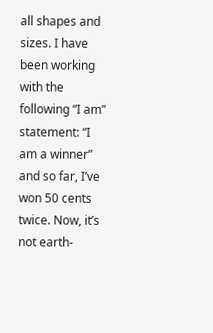all shapes and sizes. I have been working with the following “I am” statement: “I am a winner” and so far, I’ve won 50 cents twice. Now, it’s not earth-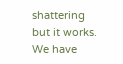shattering but it works. We have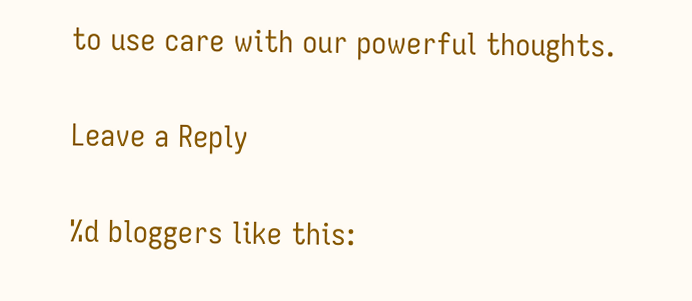to use care with our powerful thoughts.

Leave a Reply

%d bloggers like this: